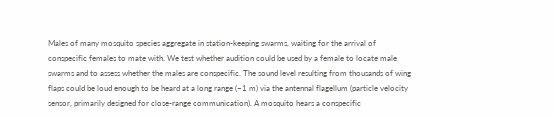Males of many mosquito species aggregate in station-keeping swarms, waiting for the arrival of conspecific females to mate with. We test whether audition could be used by a female to locate male swarms and to assess whether the males are conspecific. The sound level resulting from thousands of wing flaps could be loud enough to be heard at a long range (~1 m) via the antennal flagellum (particle velocity sensor, primarily designed for close-range communication). A mosquito hears a conspecific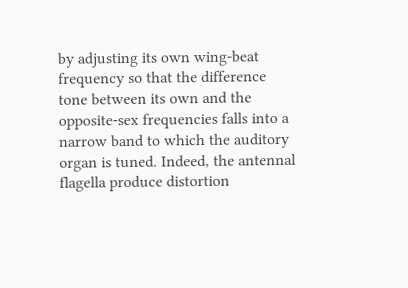by adjusting its own wing-beat frequency so that the difference tone between its own and the opposite-sex frequencies falls into a narrow band to which the auditory organ is tuned. Indeed, the antennal flagella produce distortion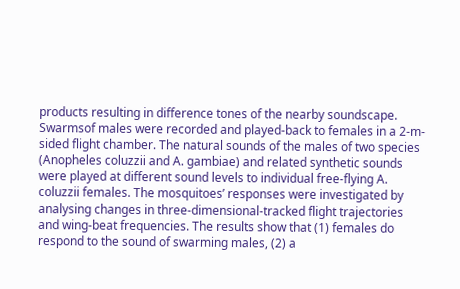products resulting in difference tones of the nearby soundscape. Swarmsof males were recorded and played-back to females in a 2-m-sided flight chamber. The natural sounds of the males of two species (Anopheles coluzzii and A. gambiae) and related synthetic sounds were played at different sound levels to individual free-flying A. coluzzii females. The mosquitoes’ responses were investigated by analysing changes in three-dimensional-tracked flight trajectories and wing-beat frequencies. The results show that (1) females do respond to the sound of swarming males, (2) a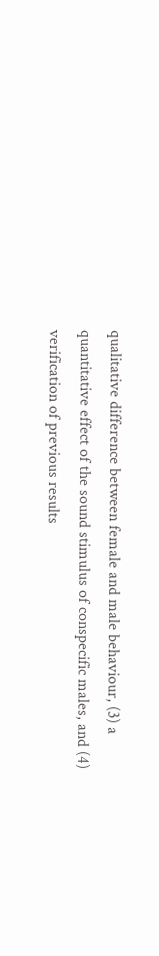qualitative difference between female and male behaviour, (3) a quantitative effect of the sound stimulus of conspecific males, and (4) verification of previous results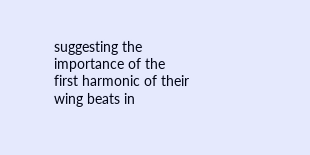suggesting the importance of the first harmonic of their wing beats in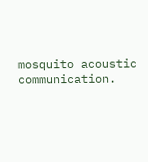mosquito acoustic communication.